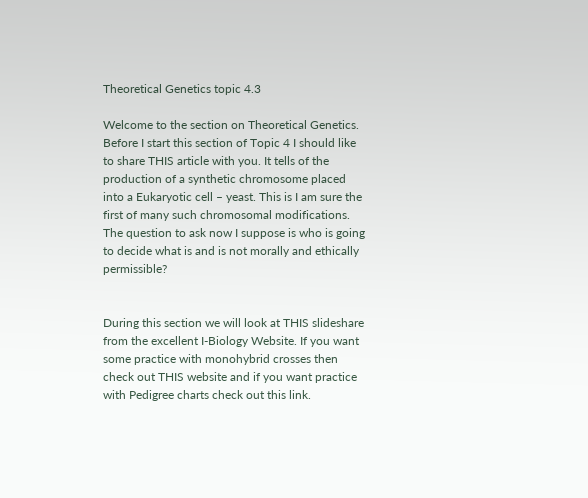Theoretical Genetics topic 4.3

Welcome to the section on Theoretical Genetics. Before I start this section of Topic 4 I should like to share THIS article with you. It tells of the production of a synthetic chromosome placed into a Eukaryotic cell – yeast. This is I am sure the first of many such chromosomal modifications. The question to ask now I suppose is who is going to decide what is and is not morally and ethically permissible?


During this section we will look at THIS slideshare from the excellent I-Biology Website. If you want some practice with monohybrid crosses then check out THIS website and if you want practice with Pedigree charts check out this link.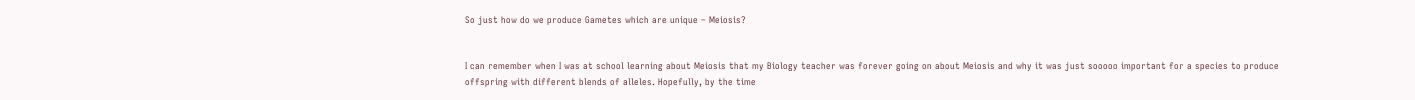So just how do we produce Gametes which are unique – Meiosis?


I can remember when I was at school learning about Meiosis that my Biology teacher was forever going on about Meiosis and why it was just sooooo important for a species to produce offspring with different blends of alleles. Hopefully, by the time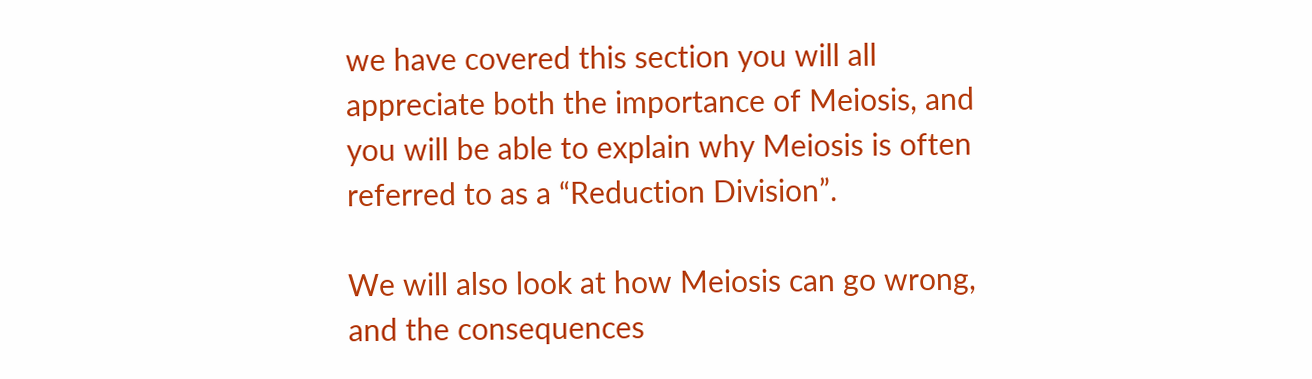we have covered this section you will all appreciate both the importance of Meiosis, and you will be able to explain why Meiosis is often referred to as a “Reduction Division”.

We will also look at how Meiosis can go wrong, and the consequences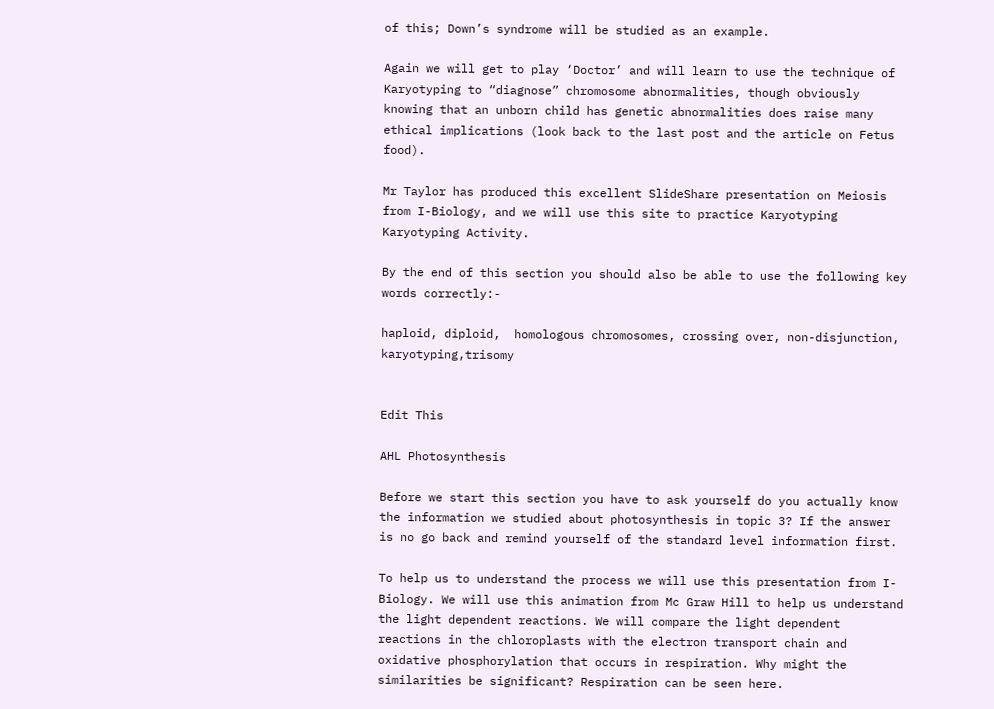of this; Down’s syndrome will be studied as an example.

Again we will get to play ‘Doctor’ and will learn to use the technique of Karyotyping to “diagnose” chromosome abnormalities, though obviously knowing that an unborn child has genetic abnormalities does raise many ethical implications (look back to the last post and the article on Fetus food).

Mr Taylor has produced this excellent SlideShare presentation on Meiosis from I-Biology, and we will use this site to practice Karyotyping Karyotyping Activity.

By the end of this section you should also be able to use the following key words correctly:-

haploid, diploid,  homologous chromosomes, crossing over, non-disjunction, karyotyping,trisomy


Edit This

AHL Photosynthesis

Before we start this section you have to ask yourself do you actually know the information we studied about photosynthesis in topic 3? If the answer is no go back and remind yourself of the standard level information first.

To help us to understand the process we will use this presentation from I-Biology. We will use this animation from Mc Graw Hill to help us understand the light dependent reactions. We will compare the light dependent reactions in the chloroplasts with the electron transport chain and oxidative phosphorylation that occurs in respiration. Why might the similarities be significant? Respiration can be seen here.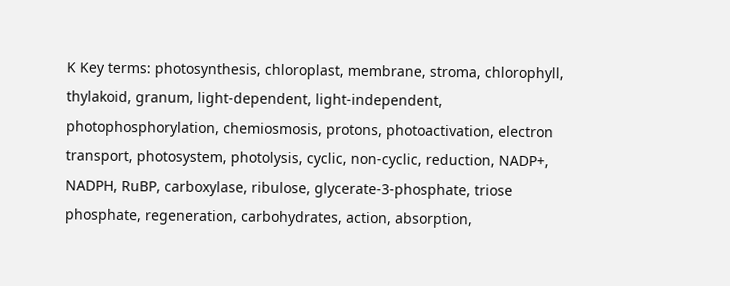K Key terms: photosynthesis, chloroplast, membrane, stroma, chlorophyll, thylakoid, granum, light-dependent, light-independent, photophosphorylation, chemiosmosis, protons, photoactivation, electron transport, photosystem, photolysis, cyclic, non-cyclic, reduction, NADP+, NADPH, RuBP, carboxylase, ribulose, glycerate-3-phosphate, triose phosphate, regeneration, carbohydrates, action, absorption,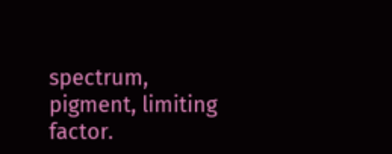spectrum, pigment, limiting factor.